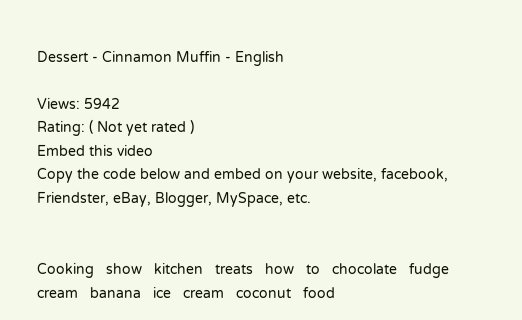Dessert - Cinnamon Muffin - English

Views: 5942
Rating: ( Not yet rated )
Embed this video
Copy the code below and embed on your website, facebook, Friendster, eBay, Blogger, MySpace, etc.


Cooking   show   kitchen   treats   how   to   chocolate   fudge   cream   banana   ice   cream   coconut   food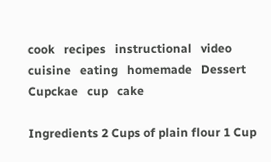cook   recipes   instructional   video   cuisine   eating   homemade   Dessert   Cupckae   cup   cake

Ingredients 2 Cups of plain flour 1 Cup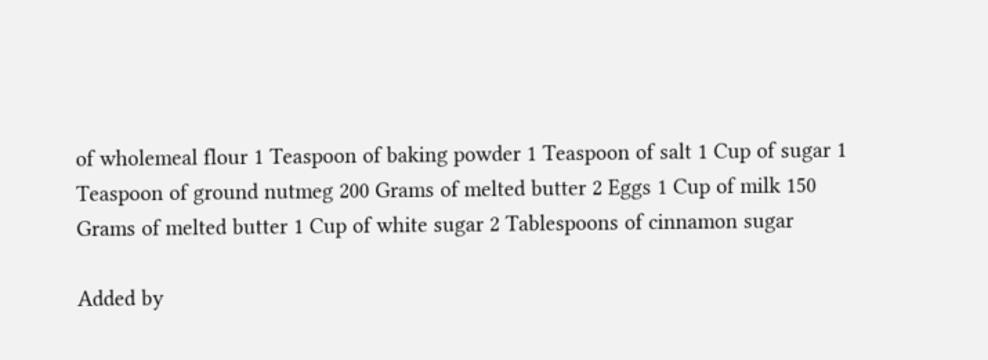of wholemeal flour 1 Teaspoon of baking powder 1 Teaspoon of salt 1 Cup of sugar 1 Teaspoon of ground nutmeg 200 Grams of melted butter 2 Eggs 1 Cup of milk 150 Grams of melted butter 1 Cup of white sugar 2 Tablespoons of cinnamon sugar

Added by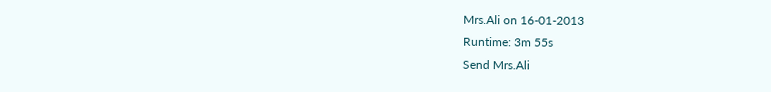Mrs.Ali on 16-01-2013
Runtime: 3m 55s
Send Mrs.Ali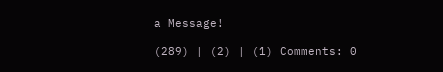a Message!

(289) | (2) | (1) Comments: 0